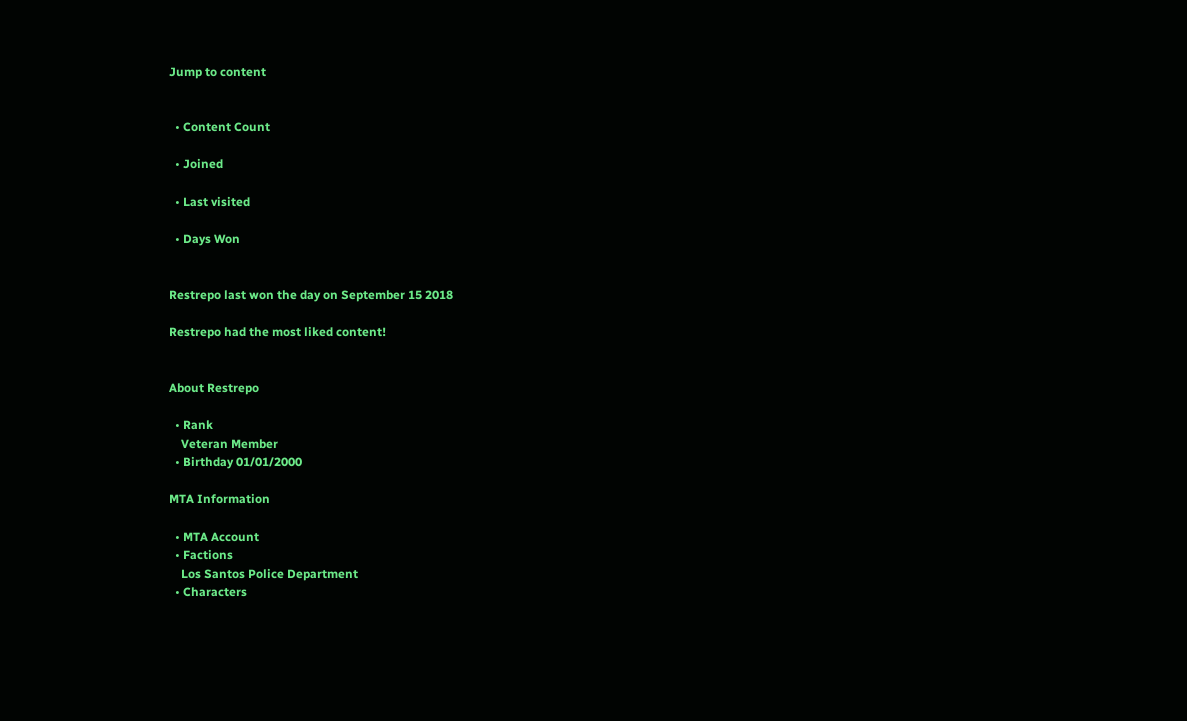Jump to content


  • Content Count

  • Joined

  • Last visited

  • Days Won


Restrepo last won the day on September 15 2018

Restrepo had the most liked content!


About Restrepo

  • Rank
    Veteran Member
  • Birthday 01/01/2000

MTA Information

  • MTA Account
  • Factions
    Los Santos Police Department
  • Characters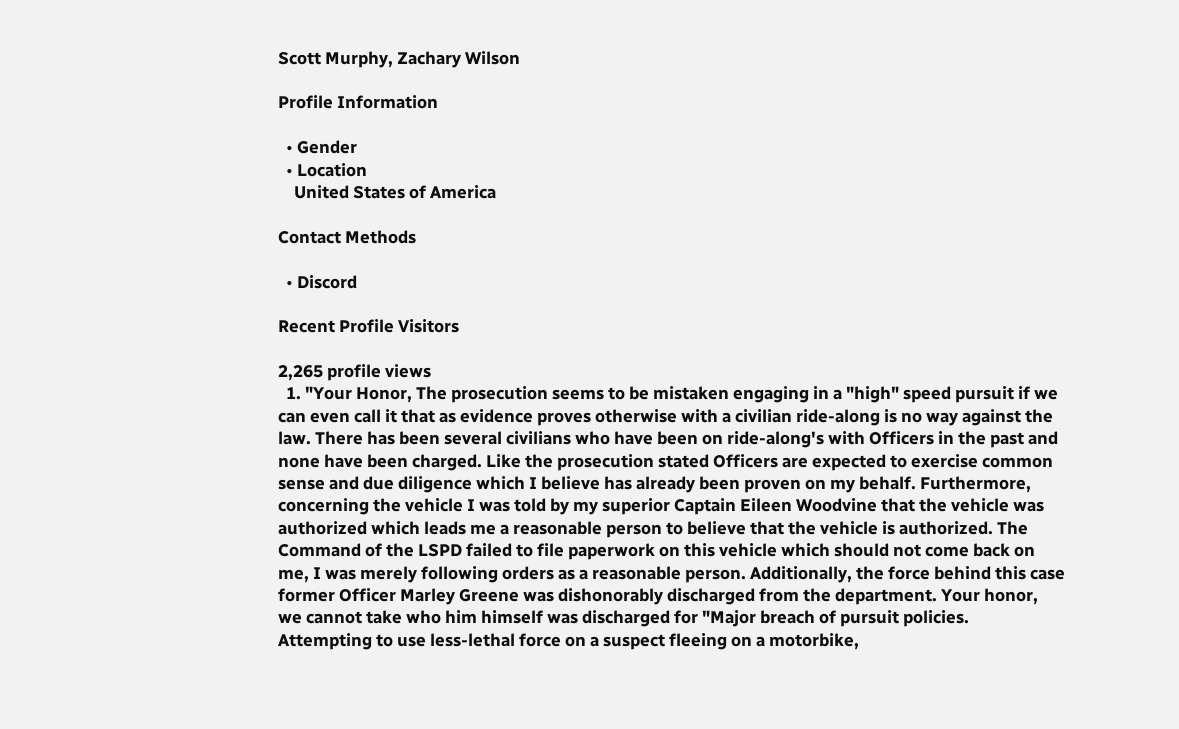Scott Murphy, Zachary Wilson

Profile Information

  • Gender
  • Location
    United States of America

Contact Methods

  • Discord

Recent Profile Visitors

2,265 profile views
  1. "Your Honor, The prosecution seems to be mistaken engaging in a "high" speed pursuit if we can even call it that as evidence proves otherwise with a civilian ride-along is no way against the law. There has been several civilians who have been on ride-along's with Officers in the past and none have been charged. Like the prosecution stated Officers are expected to exercise common sense and due diligence which I believe has already been proven on my behalf. Furthermore, concerning the vehicle I was told by my superior Captain Eileen Woodvine that the vehicle was authorized which leads me a reasonable person to believe that the vehicle is authorized. The Command of the LSPD failed to file paperwork on this vehicle which should not come back on me, I was merely following orders as a reasonable person. Additionally, the force behind this case former Officer Marley Greene was dishonorably discharged from the department. Your honor, we cannot take who him himself was discharged for "Major breach of pursuit policies. Attempting to use less-lethal force on a suspect fleeing on a motorbike,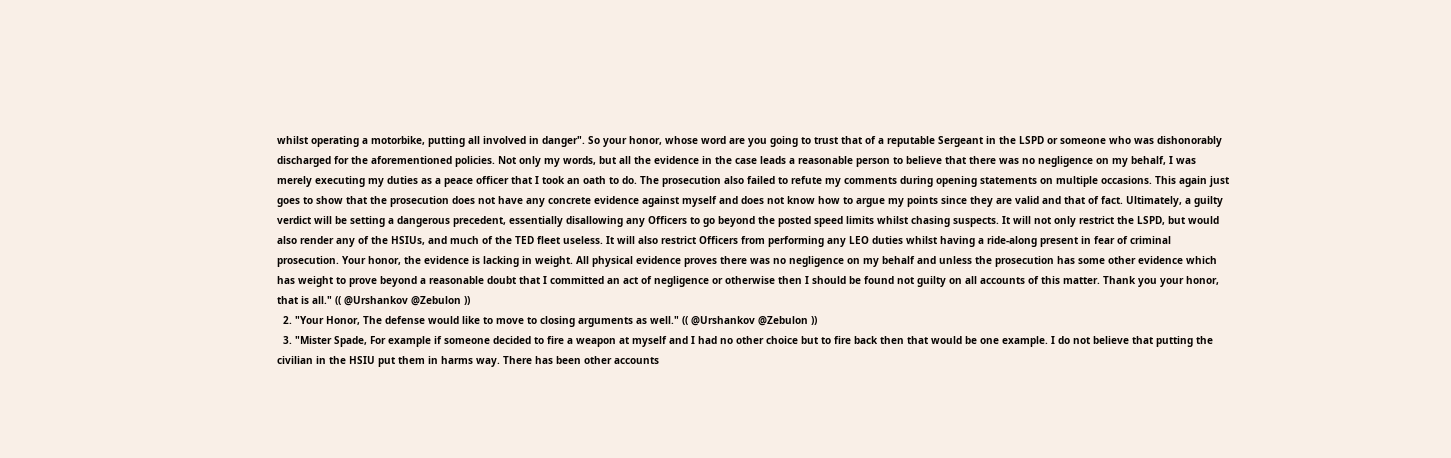whilst operating a motorbike, putting all involved in danger". So your honor, whose word are you going to trust that of a reputable Sergeant in the LSPD or someone who was dishonorably discharged for the aforementioned policies. Not only my words, but all the evidence in the case leads a reasonable person to believe that there was no negligence on my behalf, I was merely executing my duties as a peace officer that I took an oath to do. The prosecution also failed to refute my comments during opening statements on multiple occasions. This again just goes to show that the prosecution does not have any concrete evidence against myself and does not know how to argue my points since they are valid and that of fact. Ultimately, a guilty verdict will be setting a dangerous precedent, essentially disallowing any Officers to go beyond the posted speed limits whilst chasing suspects. It will not only restrict the LSPD, but would also render any of the HSIUs, and much of the TED fleet useless. It will also restrict Officers from performing any LEO duties whilst having a ride-along present in fear of criminal prosecution. Your honor, the evidence is lacking in weight. All physical evidence proves there was no negligence on my behalf and unless the prosecution has some other evidence which has weight to prove beyond a reasonable doubt that I committed an act of negligence or otherwise then I should be found not guilty on all accounts of this matter. Thank you your honor, that is all." (( @Urshankov @Zebulon ))
  2. "Your Honor, The defense would like to move to closing arguments as well." (( @Urshankov @Zebulon ))
  3. "Mister Spade, For example if someone decided to fire a weapon at myself and I had no other choice but to fire back then that would be one example. I do not believe that putting the civilian in the HSIU put them in harms way. There has been other accounts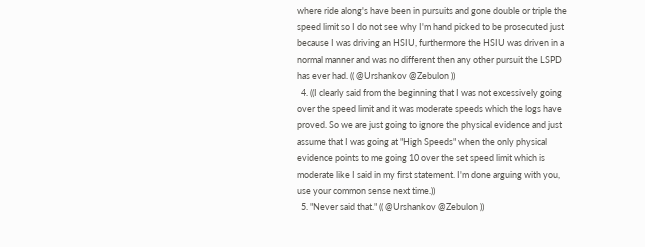where ride along's have been in pursuits and gone double or triple the speed limit so I do not see why I'm hand picked to be prosecuted just because I was driving an HSIU, furthermore the HSIU was driven in a normal manner and was no different then any other pursuit the LSPD has ever had. (( @Urshankov @Zebulon ))
  4. ((I clearly said from the beginning that I was not excessively going over the speed limit and it was moderate speeds which the logs have proved. So we are just going to ignore the physical evidence and just assume that I was going at "High Speeds" when the only physical evidence points to me going 10 over the set speed limit which is moderate like I said in my first statement. I'm done arguing with you, use your common sense next time.))
  5. "Never said that." (( @Urshankov @Zebulon ))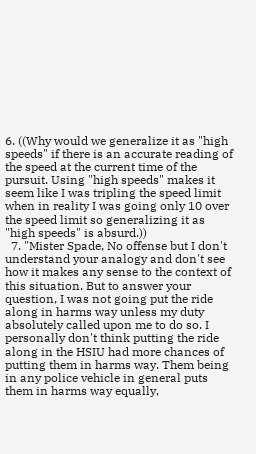6. ((Why would we generalize it as "high speeds" if there is an accurate reading of the speed at the current time of the pursuit. Using "high speeds" makes it seem like I was tripling the speed limit when in reality I was going only 10 over the speed limit so generalizing it as "high speeds" is absurd.))
  7. "Mister Spade, No offense but I don't understand your analogy and don't see how it makes any sense to the context of this situation. But to answer your question, I was not going put the ride along in harms way unless my duty absolutely called upon me to do so. I personally don't think putting the ride along in the HSIU had more chances of putting them in harms way. Them being in any police vehicle in general puts them in harms way equally,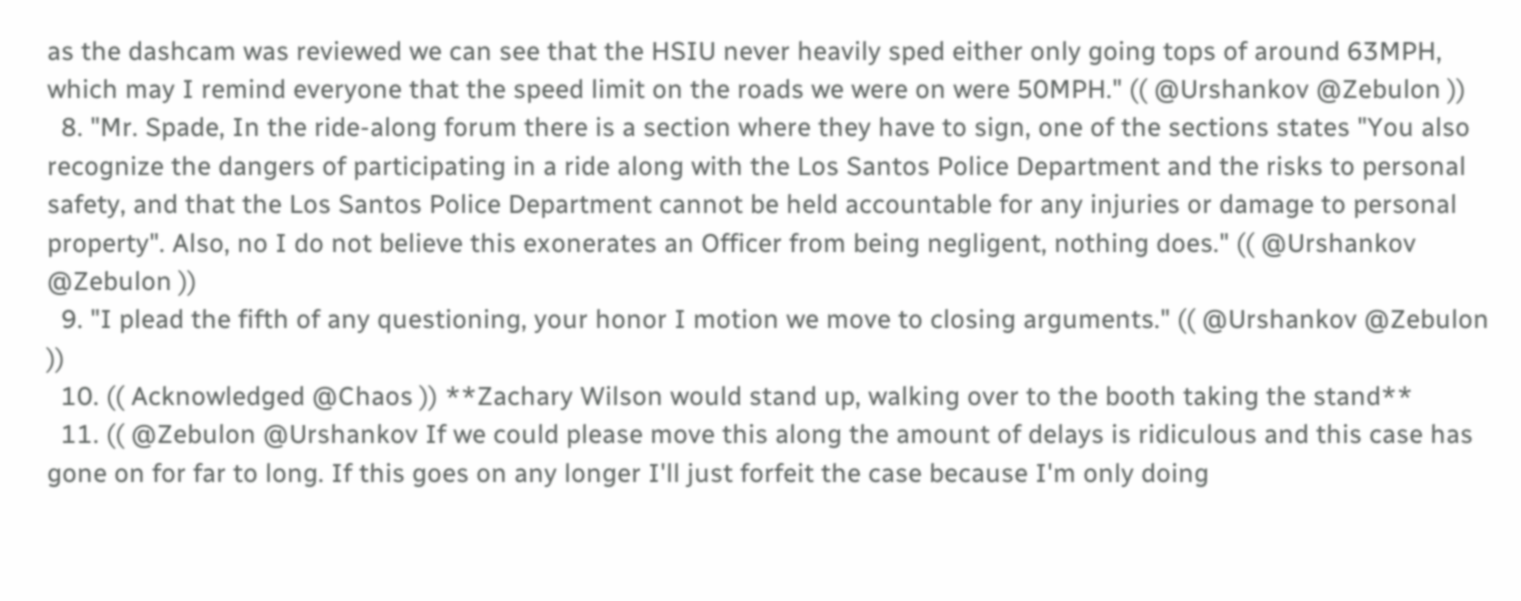as the dashcam was reviewed we can see that the HSIU never heavily sped either only going tops of around 63MPH, which may I remind everyone that the speed limit on the roads we were on were 50MPH." (( @Urshankov @Zebulon ))
  8. "Mr. Spade, In the ride-along forum there is a section where they have to sign, one of the sections states "You also recognize the dangers of participating in a ride along with the Los Santos Police Department and the risks to personal safety, and that the Los Santos Police Department cannot be held accountable for any injuries or damage to personal property". Also, no I do not believe this exonerates an Officer from being negligent, nothing does." (( @Urshankov @Zebulon ))
  9. "I plead the fifth of any questioning, your honor I motion we move to closing arguments." (( @Urshankov @Zebulon ))
  10. (( Acknowledged @Chaos )) **Zachary Wilson would stand up, walking over to the booth taking the stand**
  11. (( @Zebulon @Urshankov If we could please move this along the amount of delays is ridiculous and this case has gone on for far to long. If this goes on any longer I'll just forfeit the case because I'm only doing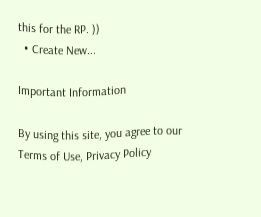this for the RP. ))
  • Create New...

Important Information

By using this site, you agree to our Terms of Use, Privacy Policy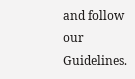and follow our Guidelines.